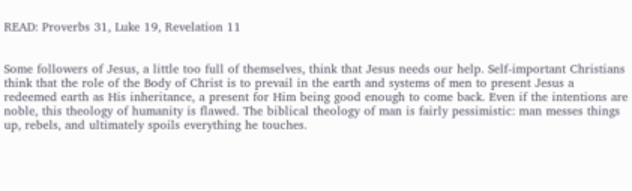READ: Proverbs 31, Luke 19, Revelation 11


Some followers of Jesus, a little too full of themselves, think that Jesus needs our help. Self-important Christians think that the role of the Body of Christ is to prevail in the earth and systems of men to present Jesus a redeemed earth as His inheritance, a present for Him being good enough to come back. Even if the intentions are noble, this theology of humanity is flawed. The biblical theology of man is fairly pessimistic: man messes things up, rebels, and ultimately spoils everything he touches.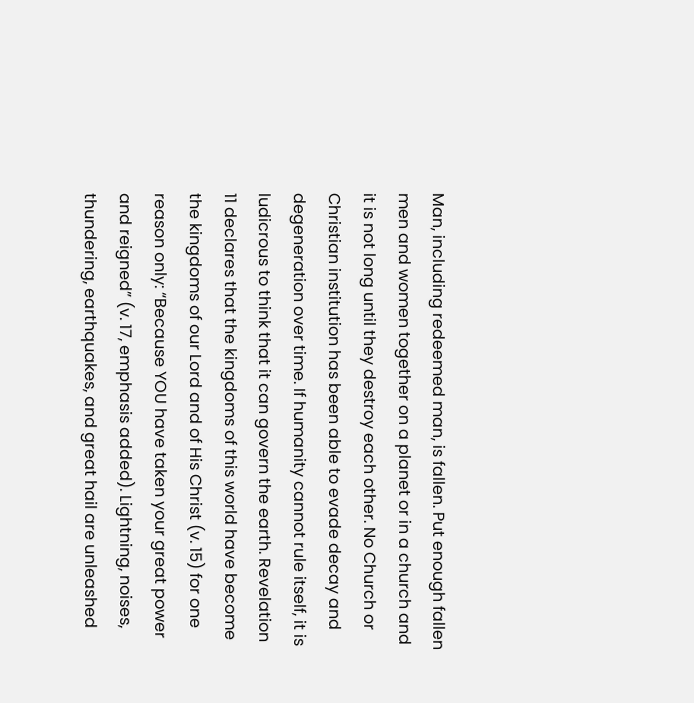Man, including redeemed man, is fallen. Put enough fallen men and women together on a planet or in a church and it is not long until they destroy each other. No Church or Christian institution has been able to evade decay and degeneration over time. If humanity cannot rule itself, it is ludicrous to think that it can govern the earth. Revelation 11 declares that the kingdoms of this world have become the kingdoms of our Lord and of His Christ (v. 15) for one reason only: “Because YOU have taken your great power and reigned” (v. 17, emphasis added). Lightning, noises, thundering, earthquakes, and great hail are unleashed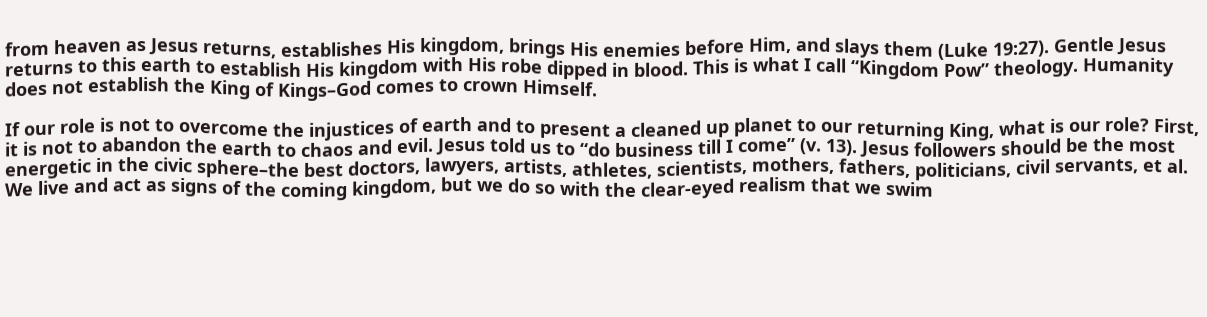from heaven as Jesus returns, establishes His kingdom, brings His enemies before Him, and slays them (Luke 19:27). Gentle Jesus returns to this earth to establish His kingdom with His robe dipped in blood. This is what I call “Kingdom Pow” theology. Humanity does not establish the King of Kings–God comes to crown Himself.

If our role is not to overcome the injustices of earth and to present a cleaned up planet to our returning King, what is our role? First, it is not to abandon the earth to chaos and evil. Jesus told us to “do business till I come” (v. 13). Jesus followers should be the most energetic in the civic sphere–the best doctors, lawyers, artists, athletes, scientists, mothers, fathers, politicians, civil servants, et al. We live and act as signs of the coming kingdom, but we do so with the clear-eyed realism that we swim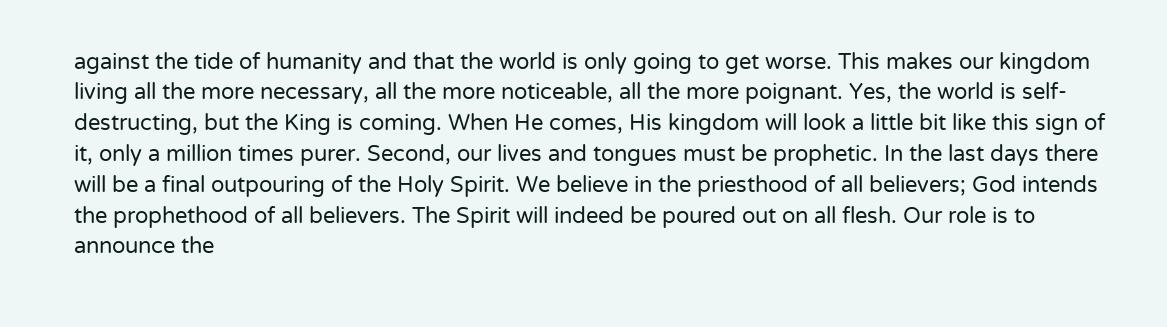against the tide of humanity and that the world is only going to get worse. This makes our kingdom living all the more necessary, all the more noticeable, all the more poignant. Yes, the world is self-destructing, but the King is coming. When He comes, His kingdom will look a little bit like this sign of it, only a million times purer. Second, our lives and tongues must be prophetic. In the last days there will be a final outpouring of the Holy Spirit. We believe in the priesthood of all believers; God intends the prophethood of all believers. The Spirit will indeed be poured out on all flesh. Our role is to announce the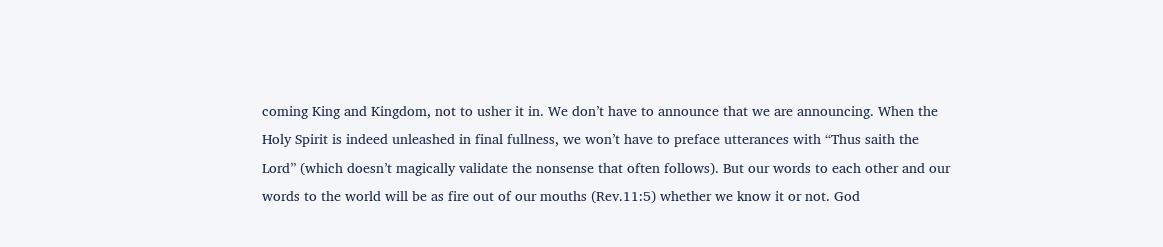coming King and Kingdom, not to usher it in. We don’t have to announce that we are announcing. When the Holy Spirit is indeed unleashed in final fullness, we won’t have to preface utterances with “Thus saith the Lord” (which doesn’t magically validate the nonsense that often follows). But our words to each other and our words to the world will be as fire out of our mouths (Rev.11:5) whether we know it or not. God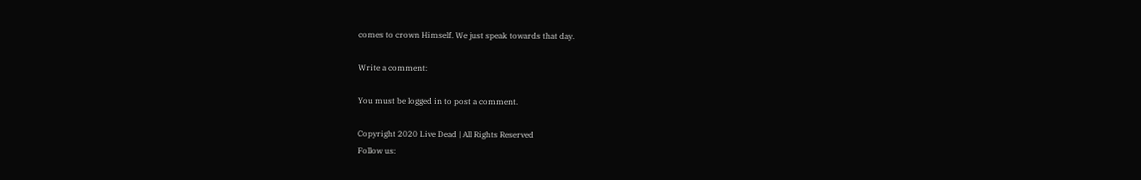comes to crown Himself. We just speak towards that day.

Write a comment:

You must be logged in to post a comment.

Copyright 2020 Live Dead | All Rights Reserved
Follow us: